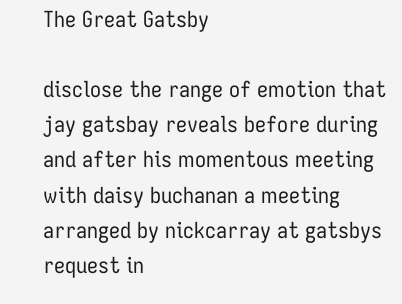The Great Gatsby

disclose the range of emotion that jay gatsbay reveals before during and after his momentous meeting with daisy buchanan a meeting arranged by nickcarray at gatsbys request in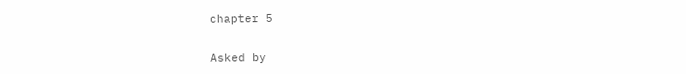chapter 5


Asked by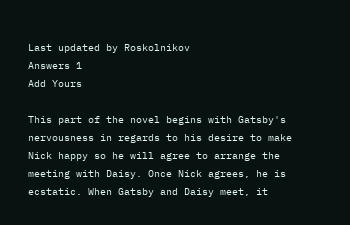Last updated by Roskolnikov
Answers 1
Add Yours

This part of the novel begins with Gatsby's nervousness in regards to his desire to make Nick happy so he will agree to arrange the meeting with Daisy. Once Nick agrees, he is ecstatic. When Gatsby and Daisy meet, it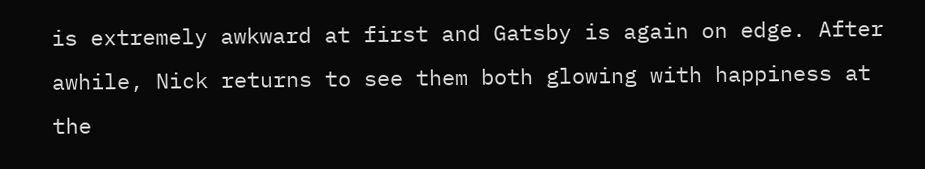is extremely awkward at first and Gatsby is again on edge. After awhile, Nick returns to see them both glowing with happiness at the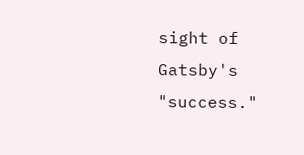sight of Gatsby's "success."